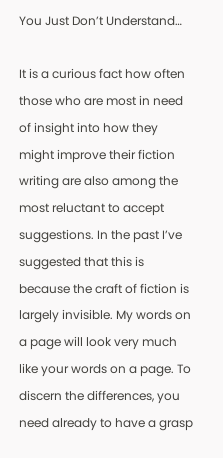You Just Don’t Understand…

It is a curious fact how often those who are most in need of insight into how they might improve their fiction writing are also among the most reluctant to accept suggestions. In the past I’ve suggested that this is because the craft of fiction is largely invisible. My words on a page will look very much like your words on a page. To discern the differences, you need already to have a grasp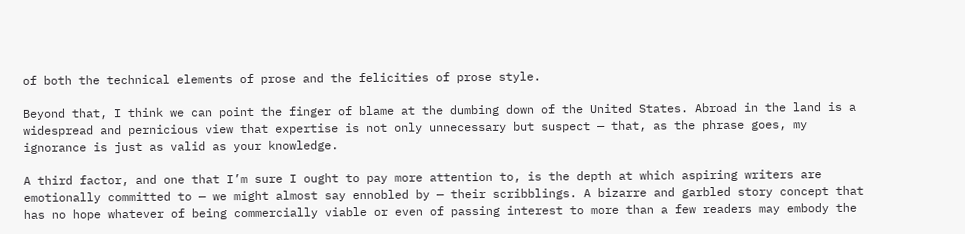of both the technical elements of prose and the felicities of prose style.

Beyond that, I think we can point the finger of blame at the dumbing down of the United States. Abroad in the land is a widespread and pernicious view that expertise is not only unnecessary but suspect — that, as the phrase goes, my ignorance is just as valid as your knowledge.

A third factor, and one that I’m sure I ought to pay more attention to, is the depth at which aspiring writers are emotionally committed to — we might almost say ennobled by — their scribblings. A bizarre and garbled story concept that has no hope whatever of being commercially viable or even of passing interest to more than a few readers may embody the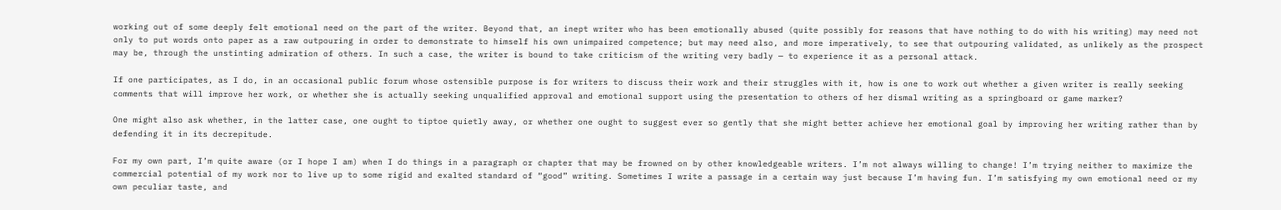working out of some deeply felt emotional need on the part of the writer. Beyond that, an inept writer who has been emotionally abused (quite possibly for reasons that have nothing to do with his writing) may need not only to put words onto paper as a raw outpouring in order to demonstrate to himself his own unimpaired competence; but may need also, and more imperatively, to see that outpouring validated, as unlikely as the prospect may be, through the unstinting admiration of others. In such a case, the writer is bound to take criticism of the writing very badly — to experience it as a personal attack.

If one participates, as I do, in an occasional public forum whose ostensible purpose is for writers to discuss their work and their struggles with it, how is one to work out whether a given writer is really seeking comments that will improve her work, or whether she is actually seeking unqualified approval and emotional support using the presentation to others of her dismal writing as a springboard or game marker?

One might also ask whether, in the latter case, one ought to tiptoe quietly away, or whether one ought to suggest ever so gently that she might better achieve her emotional goal by improving her writing rather than by defending it in its decrepitude.

For my own part, I’m quite aware (or I hope I am) when I do things in a paragraph or chapter that may be frowned on by other knowledgeable writers. I’m not always willing to change! I’m trying neither to maximize the commercial potential of my work nor to live up to some rigid and exalted standard of “good” writing. Sometimes I write a passage in a certain way just because I’m having fun. I’m satisfying my own emotional need or my own peculiar taste, and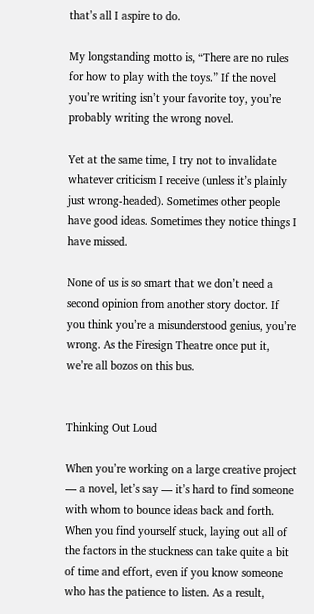that’s all I aspire to do.

My longstanding motto is, “There are no rules for how to play with the toys.” If the novel you’re writing isn’t your favorite toy, you’re probably writing the wrong novel.

Yet at the same time, I try not to invalidate whatever criticism I receive (unless it’s plainly just wrong-headed). Sometimes other people have good ideas. Sometimes they notice things I have missed.

None of us is so smart that we don’t need a second opinion from another story doctor. If you think you’re a misunderstood genius, you’re wrong. As the Firesign Theatre once put it, we’re all bozos on this bus.


Thinking Out Loud

When you’re working on a large creative project — a novel, let’s say — it’s hard to find someone with whom to bounce ideas back and forth. When you find yourself stuck, laying out all of the factors in the stuckness can take quite a bit of time and effort, even if you know someone who has the patience to listen. As a result,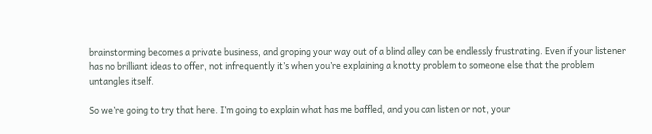brainstorming becomes a private business, and groping your way out of a blind alley can be endlessly frustrating. Even if your listener has no brilliant ideas to offer, not infrequently it’s when you’re explaining a knotty problem to someone else that the problem untangles itself.

So we’re going to try that here. I’m going to explain what has me baffled, and you can listen or not, your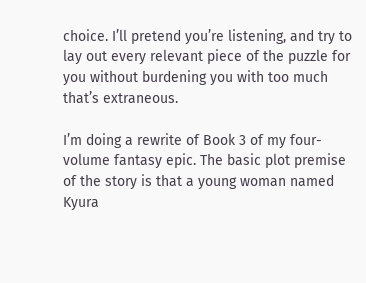choice. I’ll pretend you’re listening, and try to lay out every relevant piece of the puzzle for you without burdening you with too much that’s extraneous.

I’m doing a rewrite of Book 3 of my four-volume fantasy epic. The basic plot premise of the story is that a young woman named Kyura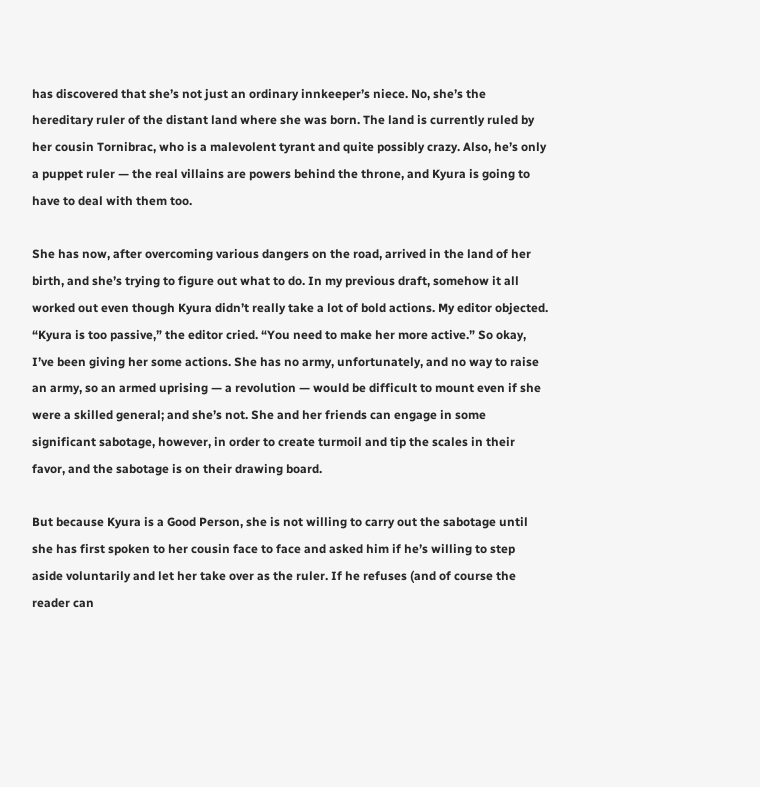has discovered that she’s not just an ordinary innkeeper’s niece. No, she’s the hereditary ruler of the distant land where she was born. The land is currently ruled by her cousin Tornibrac, who is a malevolent tyrant and quite possibly crazy. Also, he’s only a puppet ruler — the real villains are powers behind the throne, and Kyura is going to have to deal with them too.

She has now, after overcoming various dangers on the road, arrived in the land of her birth, and she’s trying to figure out what to do. In my previous draft, somehow it all worked out even though Kyura didn’t really take a lot of bold actions. My editor objected. “Kyura is too passive,” the editor cried. “You need to make her more active.” So okay, I’ve been giving her some actions. She has no army, unfortunately, and no way to raise an army, so an armed uprising — a revolution — would be difficult to mount even if she were a skilled general; and she’s not. She and her friends can engage in some significant sabotage, however, in order to create turmoil and tip the scales in their favor, and the sabotage is on their drawing board.

But because Kyura is a Good Person, she is not willing to carry out the sabotage until she has first spoken to her cousin face to face and asked him if he’s willing to step aside voluntarily and let her take over as the ruler. If he refuses (and of course the reader can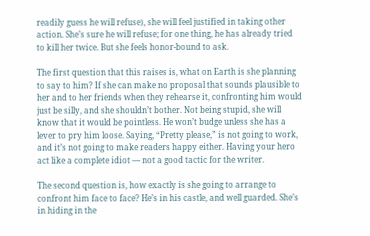readily guess he will refuse), she will feel justified in taking other action. She’s sure he will refuse; for one thing, he has already tried to kill her twice. But she feels honor-bound to ask.

The first question that this raises is, what on Earth is she planning to say to him? If she can make no proposal that sounds plausible to her and to her friends when they rehearse it, confronting him would just be silly, and she shouldn’t bother. Not being stupid, she will know that it would be pointless. He won’t budge unless she has a lever to pry him loose. Saying, “Pretty please,” is not going to work, and it’s not going to make readers happy either. Having your hero act like a complete idiot — not a good tactic for the writer.

The second question is, how exactly is she going to arrange to confront him face to face? He’s in his castle, and well guarded. She’s in hiding in the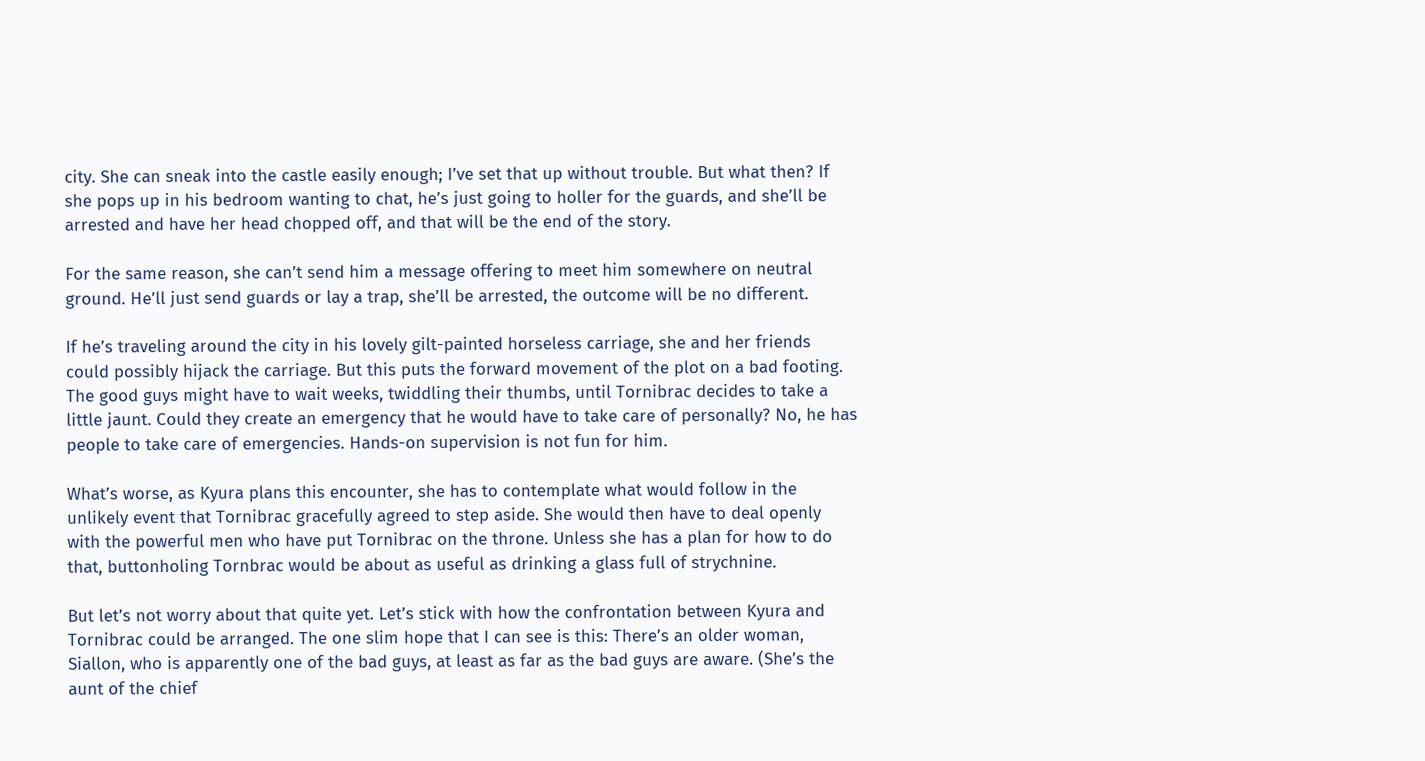city. She can sneak into the castle easily enough; I’ve set that up without trouble. But what then? If she pops up in his bedroom wanting to chat, he’s just going to holler for the guards, and she’ll be arrested and have her head chopped off, and that will be the end of the story.

For the same reason, she can’t send him a message offering to meet him somewhere on neutral ground. He’ll just send guards or lay a trap, she’ll be arrested, the outcome will be no different.

If he’s traveling around the city in his lovely gilt-painted horseless carriage, she and her friends could possibly hijack the carriage. But this puts the forward movement of the plot on a bad footing. The good guys might have to wait weeks, twiddling their thumbs, until Tornibrac decides to take a little jaunt. Could they create an emergency that he would have to take care of personally? No, he has people to take care of emergencies. Hands-on supervision is not fun for him.

What’s worse, as Kyura plans this encounter, she has to contemplate what would follow in the unlikely event that Tornibrac gracefully agreed to step aside. She would then have to deal openly with the powerful men who have put Tornibrac on the throne. Unless she has a plan for how to do that, buttonholing Tornbrac would be about as useful as drinking a glass full of strychnine.

But let’s not worry about that quite yet. Let’s stick with how the confrontation between Kyura and Tornibrac could be arranged. The one slim hope that I can see is this: There’s an older woman, Siallon, who is apparently one of the bad guys, at least as far as the bad guys are aware. (She’s the aunt of the chief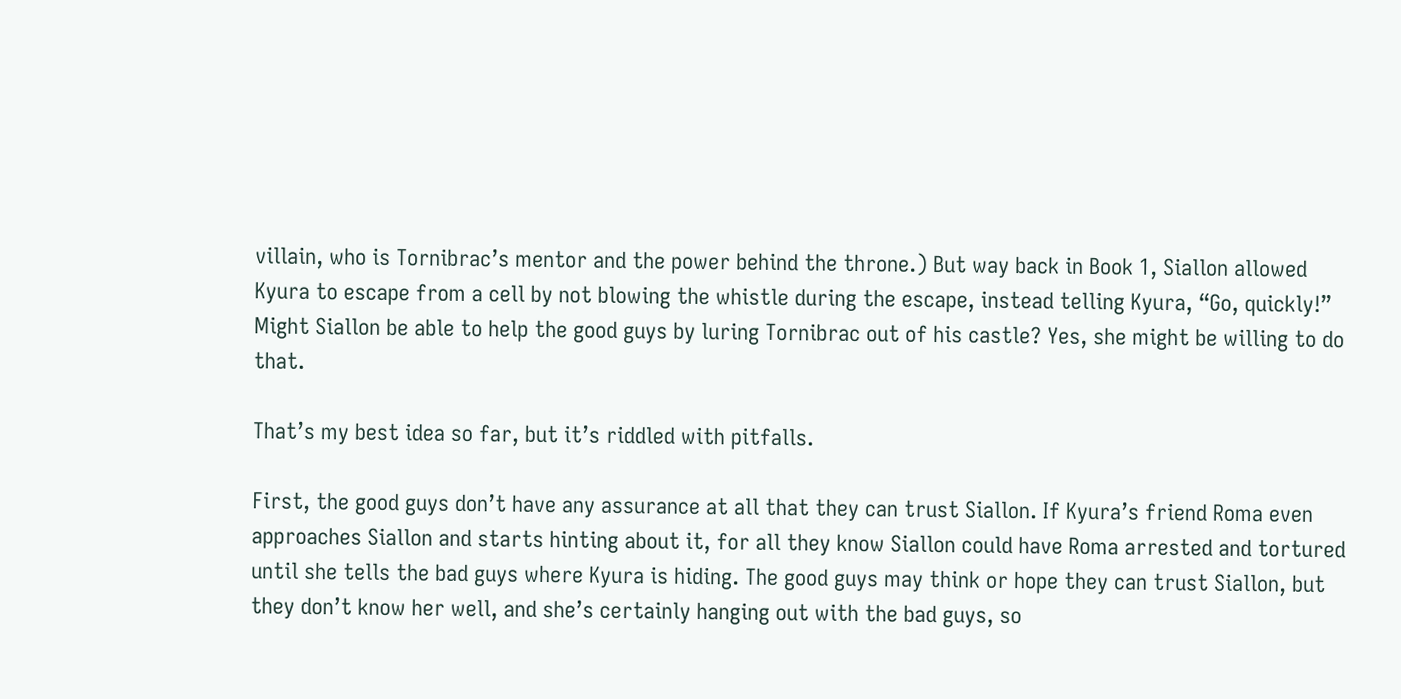villain, who is Tornibrac’s mentor and the power behind the throne.) But way back in Book 1, Siallon allowed Kyura to escape from a cell by not blowing the whistle during the escape, instead telling Kyura, “Go, quickly!” Might Siallon be able to help the good guys by luring Tornibrac out of his castle? Yes, she might be willing to do that.

That’s my best idea so far, but it’s riddled with pitfalls.

First, the good guys don’t have any assurance at all that they can trust Siallon. If Kyura’s friend Roma even approaches Siallon and starts hinting about it, for all they know Siallon could have Roma arrested and tortured until she tells the bad guys where Kyura is hiding. The good guys may think or hope they can trust Siallon, but they don’t know her well, and she’s certainly hanging out with the bad guys, so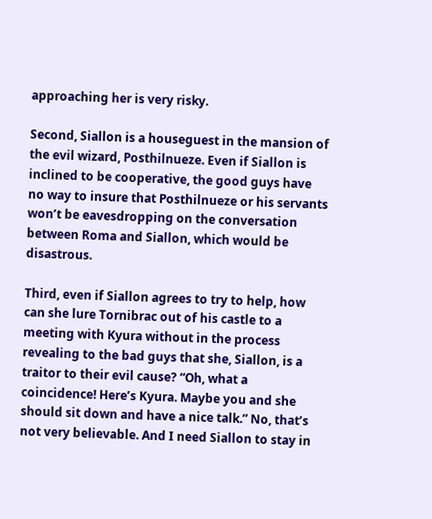approaching her is very risky.

Second, Siallon is a houseguest in the mansion of the evil wizard, Posthilnueze. Even if Siallon is inclined to be cooperative, the good guys have no way to insure that Posthilnueze or his servants won’t be eavesdropping on the conversation between Roma and Siallon, which would be disastrous.

Third, even if Siallon agrees to try to help, how can she lure Tornibrac out of his castle to a meeting with Kyura without in the process revealing to the bad guys that she, Siallon, is a traitor to their evil cause? “Oh, what a coincidence! Here’s Kyura. Maybe you and she should sit down and have a nice talk.” No, that’s not very believable. And I need Siallon to stay in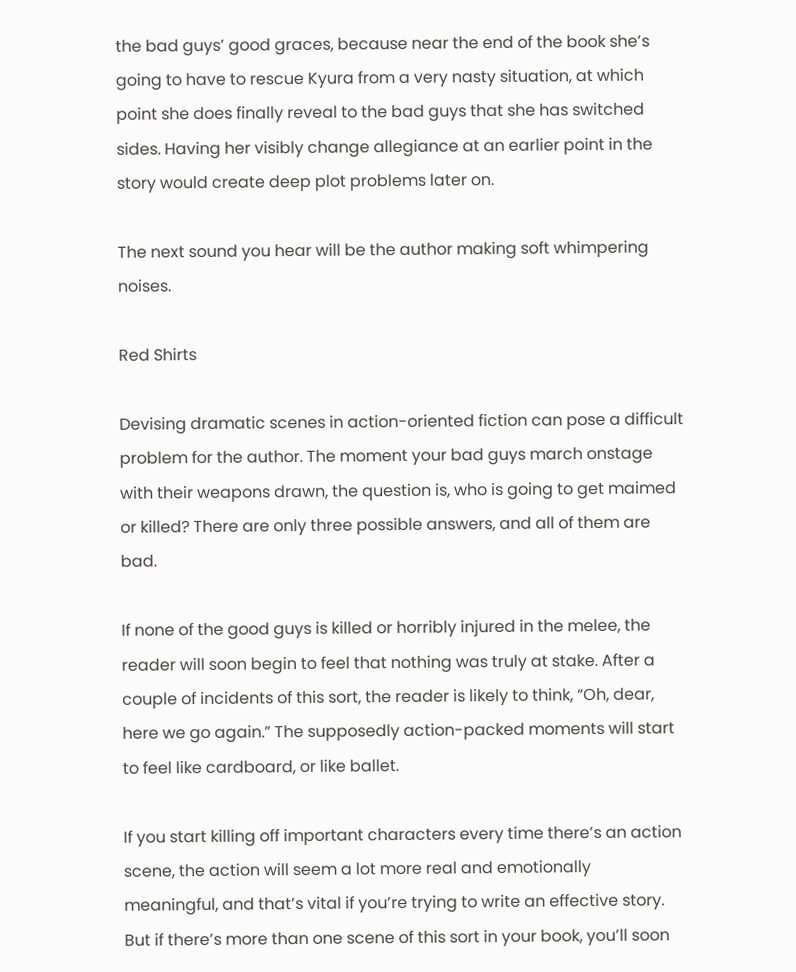the bad guys’ good graces, because near the end of the book she’s going to have to rescue Kyura from a very nasty situation, at which point she does finally reveal to the bad guys that she has switched sides. Having her visibly change allegiance at an earlier point in the story would create deep plot problems later on.

The next sound you hear will be the author making soft whimpering noises.

Red Shirts

Devising dramatic scenes in action-oriented fiction can pose a difficult problem for the author. The moment your bad guys march onstage with their weapons drawn, the question is, who is going to get maimed or killed? There are only three possible answers, and all of them are bad.

If none of the good guys is killed or horribly injured in the melee, the reader will soon begin to feel that nothing was truly at stake. After a couple of incidents of this sort, the reader is likely to think, “Oh, dear, here we go again.” The supposedly action-packed moments will start to feel like cardboard, or like ballet.

If you start killing off important characters every time there’s an action scene, the action will seem a lot more real and emotionally meaningful, and that’s vital if you’re trying to write an effective story. But if there’s more than one scene of this sort in your book, you’ll soon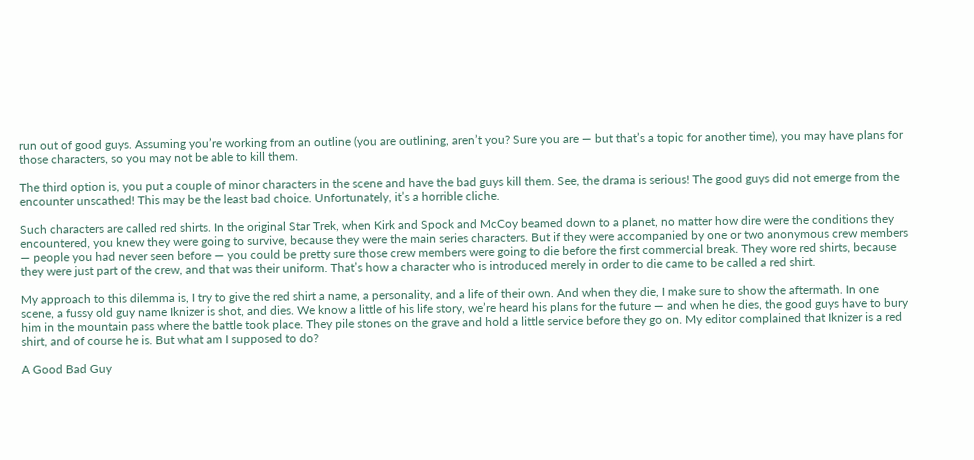run out of good guys. Assuming you’re working from an outline (you are outlining, aren’t you? Sure you are — but that’s a topic for another time), you may have plans for those characters, so you may not be able to kill them.

The third option is, you put a couple of minor characters in the scene and have the bad guys kill them. See, the drama is serious! The good guys did not emerge from the encounter unscathed! This may be the least bad choice. Unfortunately, it’s a horrible cliche.

Such characters are called red shirts. In the original Star Trek, when Kirk and Spock and McCoy beamed down to a planet, no matter how dire were the conditions they encountered, you knew they were going to survive, because they were the main series characters. But if they were accompanied by one or two anonymous crew members — people you had never seen before — you could be pretty sure those crew members were going to die before the first commercial break. They wore red shirts, because they were just part of the crew, and that was their uniform. That’s how a character who is introduced merely in order to die came to be called a red shirt.

My approach to this dilemma is, I try to give the red shirt a name, a personality, and a life of their own. And when they die, I make sure to show the aftermath. In one scene, a fussy old guy name Iknizer is shot, and dies. We know a little of his life story, we’re heard his plans for the future — and when he dies, the good guys have to bury him in the mountain pass where the battle took place. They pile stones on the grave and hold a little service before they go on. My editor complained that Iknizer is a red shirt, and of course he is. But what am I supposed to do?

A Good Bad Guy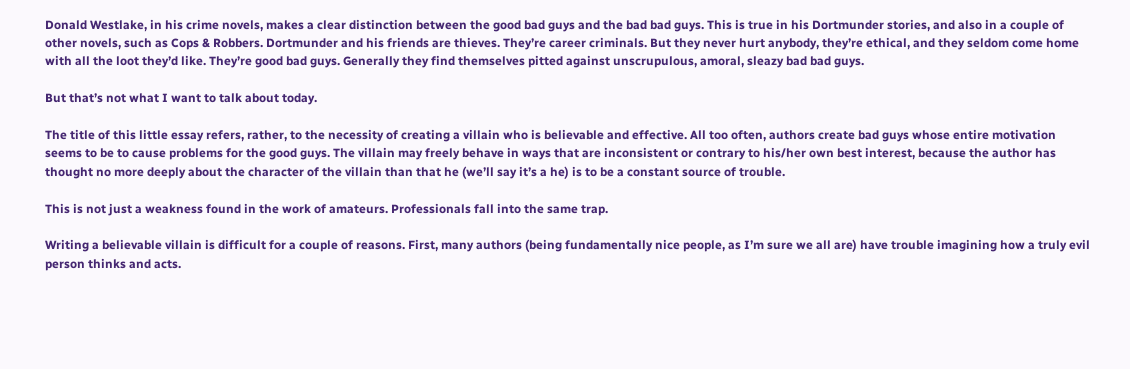Donald Westlake, in his crime novels, makes a clear distinction between the good bad guys and the bad bad guys. This is true in his Dortmunder stories, and also in a couple of other novels, such as Cops & Robbers. Dortmunder and his friends are thieves. They’re career criminals. But they never hurt anybody, they’re ethical, and they seldom come home with all the loot they’d like. They’re good bad guys. Generally they find themselves pitted against unscrupulous, amoral, sleazy bad bad guys.

But that’s not what I want to talk about today.

The title of this little essay refers, rather, to the necessity of creating a villain who is believable and effective. All too often, authors create bad guys whose entire motivation seems to be to cause problems for the good guys. The villain may freely behave in ways that are inconsistent or contrary to his/her own best interest, because the author has thought no more deeply about the character of the villain than that he (we’ll say it’s a he) is to be a constant source of trouble.

This is not just a weakness found in the work of amateurs. Professionals fall into the same trap.

Writing a believable villain is difficult for a couple of reasons. First, many authors (being fundamentally nice people, as I’m sure we all are) have trouble imagining how a truly evil person thinks and acts.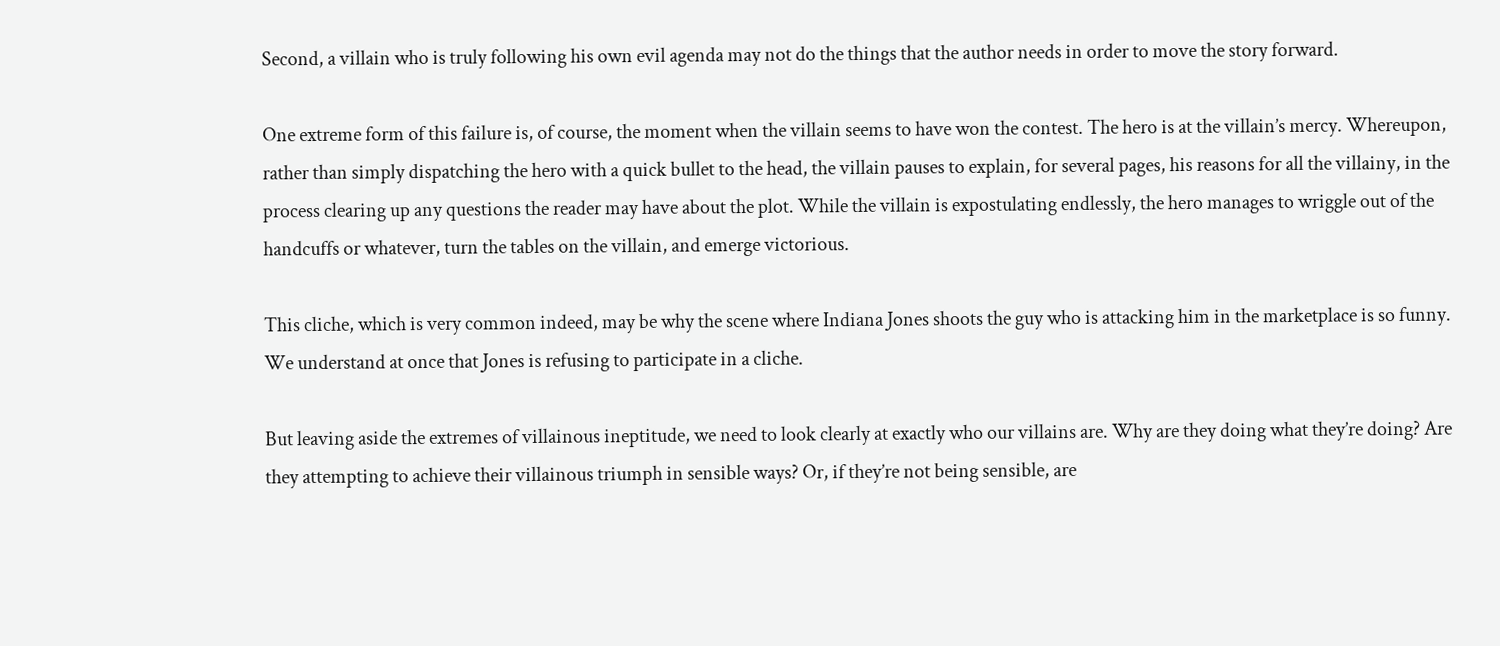Second, a villain who is truly following his own evil agenda may not do the things that the author needs in order to move the story forward.

One extreme form of this failure is, of course, the moment when the villain seems to have won the contest. The hero is at the villain’s mercy. Whereupon, rather than simply dispatching the hero with a quick bullet to the head, the villain pauses to explain, for several pages, his reasons for all the villainy, in the process clearing up any questions the reader may have about the plot. While the villain is expostulating endlessly, the hero manages to wriggle out of the handcuffs or whatever, turn the tables on the villain, and emerge victorious.

This cliche, which is very common indeed, may be why the scene where Indiana Jones shoots the guy who is attacking him in the marketplace is so funny. We understand at once that Jones is refusing to participate in a cliche.

But leaving aside the extremes of villainous ineptitude, we need to look clearly at exactly who our villains are. Why are they doing what they’re doing? Are they attempting to achieve their villainous triumph in sensible ways? Or, if they’re not being sensible, are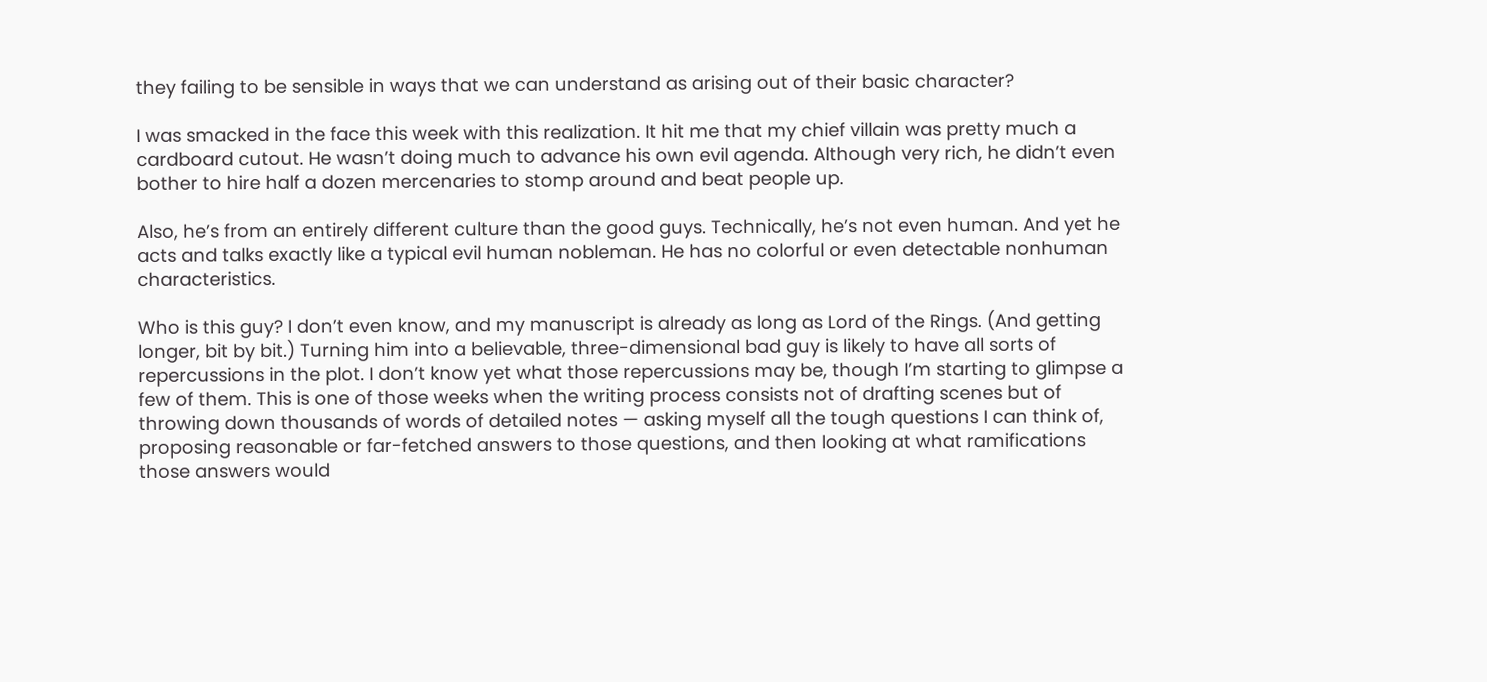they failing to be sensible in ways that we can understand as arising out of their basic character?

I was smacked in the face this week with this realization. It hit me that my chief villain was pretty much a cardboard cutout. He wasn’t doing much to advance his own evil agenda. Although very rich, he didn’t even bother to hire half a dozen mercenaries to stomp around and beat people up.

Also, he’s from an entirely different culture than the good guys. Technically, he’s not even human. And yet he acts and talks exactly like a typical evil human nobleman. He has no colorful or even detectable nonhuman characteristics.

Who is this guy? I don’t even know, and my manuscript is already as long as Lord of the Rings. (And getting longer, bit by bit.) Turning him into a believable, three-dimensional bad guy is likely to have all sorts of repercussions in the plot. I don’t know yet what those repercussions may be, though I’m starting to glimpse a few of them. This is one of those weeks when the writing process consists not of drafting scenes but of throwing down thousands of words of detailed notes — asking myself all the tough questions I can think of, proposing reasonable or far-fetched answers to those questions, and then looking at what ramifications those answers would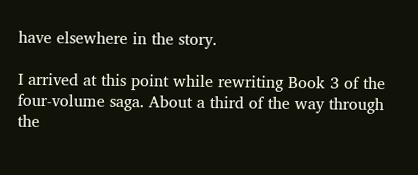have elsewhere in the story.

I arrived at this point while rewriting Book 3 of the four-volume saga. About a third of the way through the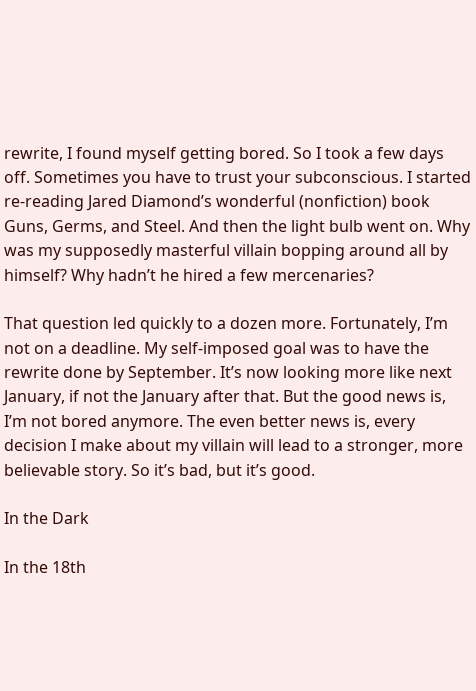rewrite, I found myself getting bored. So I took a few days off. Sometimes you have to trust your subconscious. I started re-reading Jared Diamond’s wonderful (nonfiction) book Guns, Germs, and Steel. And then the light bulb went on. Why was my supposedly masterful villain bopping around all by himself? Why hadn’t he hired a few mercenaries?

That question led quickly to a dozen more. Fortunately, I’m not on a deadline. My self-imposed goal was to have the rewrite done by September. It’s now looking more like next January, if not the January after that. But the good news is, I’m not bored anymore. The even better news is, every decision I make about my villain will lead to a stronger, more believable story. So it’s bad, but it’s good.

In the Dark

In the 18th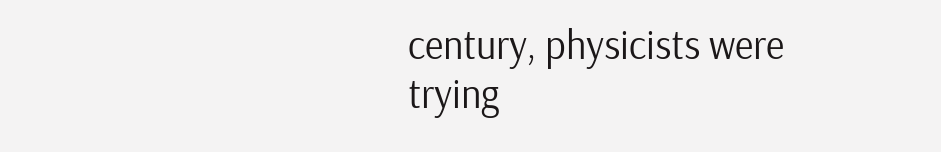century, physicists were trying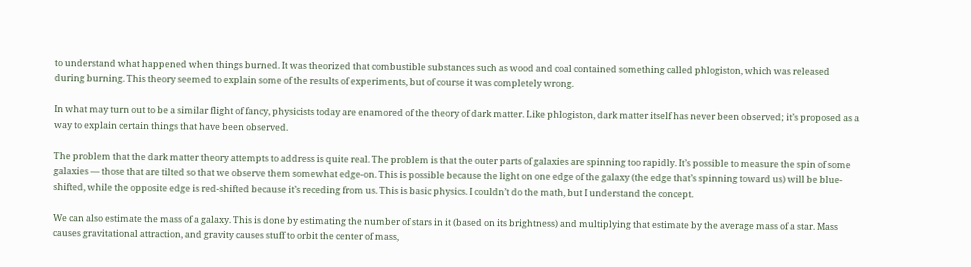to understand what happened when things burned. It was theorized that combustible substances such as wood and coal contained something called phlogiston, which was released during burning. This theory seemed to explain some of the results of experiments, but of course it was completely wrong.

In what may turn out to be a similar flight of fancy, physicists today are enamored of the theory of dark matter. Like phlogiston, dark matter itself has never been observed; it’s proposed as a way to explain certain things that have been observed.

The problem that the dark matter theory attempts to address is quite real. The problem is that the outer parts of galaxies are spinning too rapidly. It’s possible to measure the spin of some galaxies — those that are tilted so that we observe them somewhat edge-on. This is possible because the light on one edge of the galaxy (the edge that’s spinning toward us) will be blue-shifted, while the opposite edge is red-shifted because it’s receding from us. This is basic physics. I couldn’t do the math, but I understand the concept.

We can also estimate the mass of a galaxy. This is done by estimating the number of stars in it (based on its brightness) and multiplying that estimate by the average mass of a star. Mass causes gravitational attraction, and gravity causes stuff to orbit the center of mass,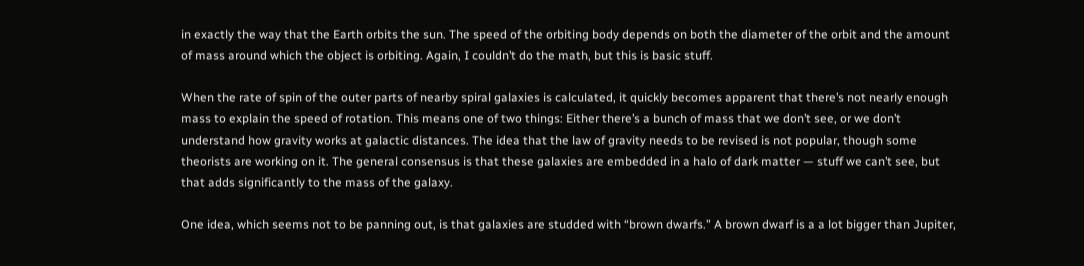in exactly the way that the Earth orbits the sun. The speed of the orbiting body depends on both the diameter of the orbit and the amount of mass around which the object is orbiting. Again, I couldn’t do the math, but this is basic stuff.

When the rate of spin of the outer parts of nearby spiral galaxies is calculated, it quickly becomes apparent that there’s not nearly enough mass to explain the speed of rotation. This means one of two things: Either there’s a bunch of mass that we don’t see, or we don’t understand how gravity works at galactic distances. The idea that the law of gravity needs to be revised is not popular, though some theorists are working on it. The general consensus is that these galaxies are embedded in a halo of dark matter — stuff we can’t see, but that adds significantly to the mass of the galaxy.

One idea, which seems not to be panning out, is that galaxies are studded with “brown dwarfs.” A brown dwarf is a a lot bigger than Jupiter,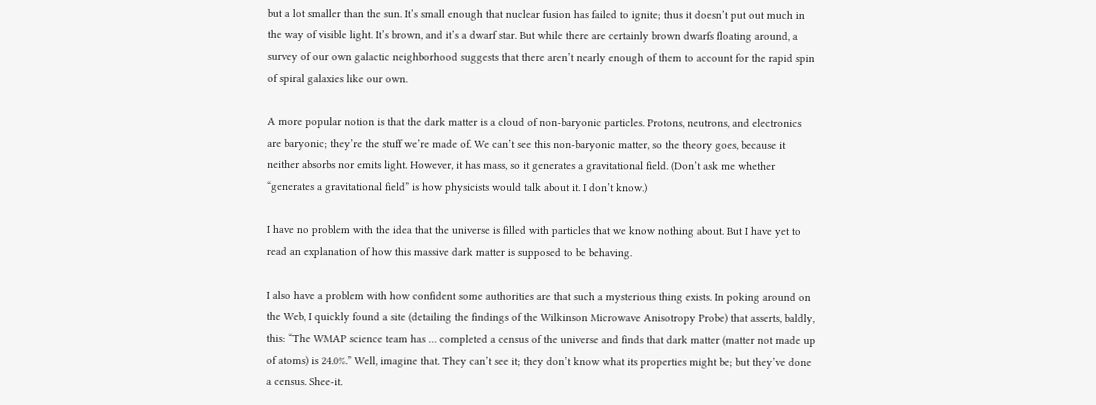but a lot smaller than the sun. It’s small enough that nuclear fusion has failed to ignite; thus it doesn’t put out much in the way of visible light. It’s brown, and it’s a dwarf star. But while there are certainly brown dwarfs floating around, a survey of our own galactic neighborhood suggests that there aren’t nearly enough of them to account for the rapid spin of spiral galaxies like our own.

A more popular notion is that the dark matter is a cloud of non-baryonic particles. Protons, neutrons, and electronics are baryonic; they’re the stuff we’re made of. We can’t see this non-baryonic matter, so the theory goes, because it neither absorbs nor emits light. However, it has mass, so it generates a gravitational field. (Don’t ask me whether “generates a gravitational field” is how physicists would talk about it. I don’t know.)

I have no problem with the idea that the universe is filled with particles that we know nothing about. But I have yet to read an explanation of how this massive dark matter is supposed to be behaving.

I also have a problem with how confident some authorities are that such a mysterious thing exists. In poking around on the Web, I quickly found a site (detailing the findings of the Wilkinson Microwave Anisotropy Probe) that asserts, baldly, this: “The WMAP science team has … completed a census of the universe and finds that dark matter (matter not made up of atoms) is 24.0%.” Well, imagine that. They can’t see it; they don’t know what its properties might be; but they’ve done a census. Shee-it.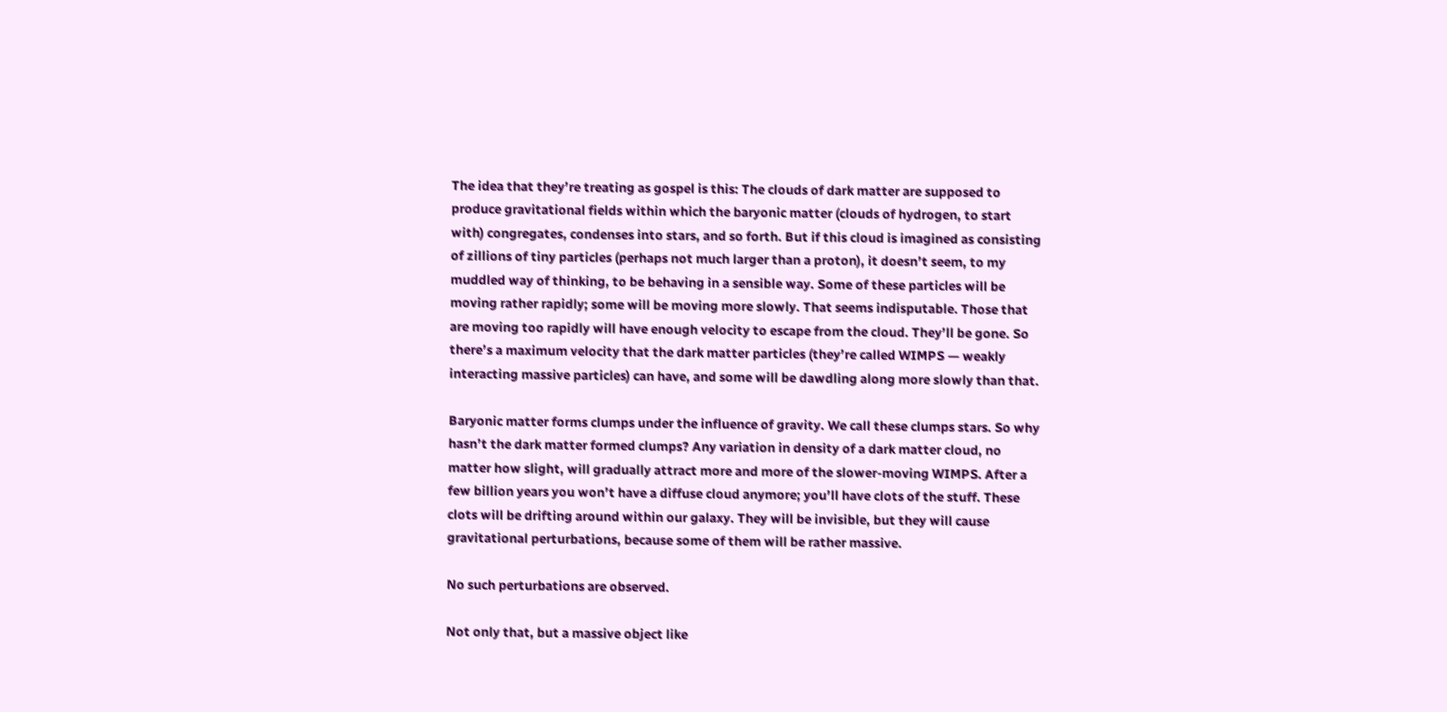The idea that they’re treating as gospel is this: The clouds of dark matter are supposed to produce gravitational fields within which the baryonic matter (clouds of hydrogen, to start with) congregates, condenses into stars, and so forth. But if this cloud is imagined as consisting of zillions of tiny particles (perhaps not much larger than a proton), it doesn’t seem, to my muddled way of thinking, to be behaving in a sensible way. Some of these particles will be moving rather rapidly; some will be moving more slowly. That seems indisputable. Those that are moving too rapidly will have enough velocity to escape from the cloud. They’ll be gone. So there’s a maximum velocity that the dark matter particles (they’re called WIMPS — weakly interacting massive particles) can have, and some will be dawdling along more slowly than that.

Baryonic matter forms clumps under the influence of gravity. We call these clumps stars. So why hasn’t the dark matter formed clumps? Any variation in density of a dark matter cloud, no matter how slight, will gradually attract more and more of the slower-moving WIMPS. After a few billion years you won’t have a diffuse cloud anymore; you’ll have clots of the stuff. These clots will be drifting around within our galaxy. They will be invisible, but they will cause gravitational perturbations, because some of them will be rather massive.

No such perturbations are observed.

Not only that, but a massive object like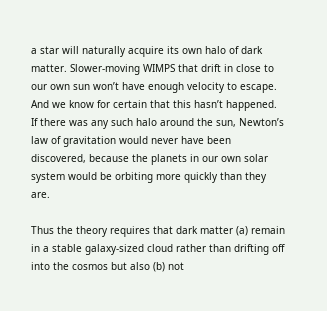a star will naturally acquire its own halo of dark matter. Slower-moving WIMPS that drift in close to our own sun won’t have enough velocity to escape. And we know for certain that this hasn’t happened. If there was any such halo around the sun, Newton’s law of gravitation would never have been discovered, because the planets in our own solar system would be orbiting more quickly than they are.

Thus the theory requires that dark matter (a) remain in a stable galaxy-sized cloud rather than drifting off into the cosmos but also (b) not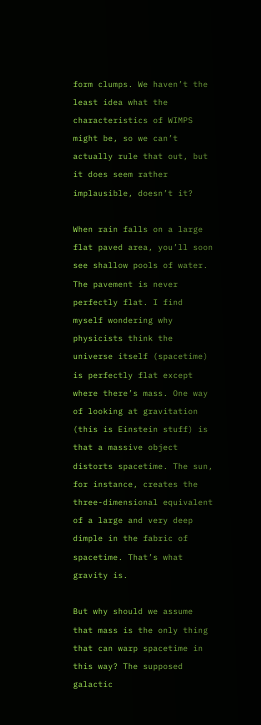form clumps. We haven’t the least idea what the characteristics of WIMPS might be, so we can’t actually rule that out, but it does seem rather implausible, doesn’t it?

When rain falls on a large flat paved area, you’ll soon see shallow pools of water. The pavement is never perfectly flat. I find myself wondering why physicists think the universe itself (spacetime) is perfectly flat except where there’s mass. One way of looking at gravitation (this is Einstein stuff) is that a massive object distorts spacetime. The sun, for instance, creates the three-dimensional equivalent of a large and very deep dimple in the fabric of spacetime. That’s what gravity is.

But why should we assume that mass is the only thing that can warp spacetime in this way? The supposed galactic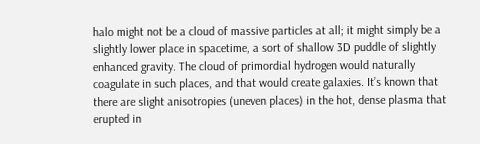halo might not be a cloud of massive particles at all; it might simply be a slightly lower place in spacetime, a sort of shallow 3D puddle of slightly enhanced gravity. The cloud of primordial hydrogen would naturally coagulate in such places, and that would create galaxies. It’s known that there are slight anisotropies (uneven places) in the hot, dense plasma that erupted in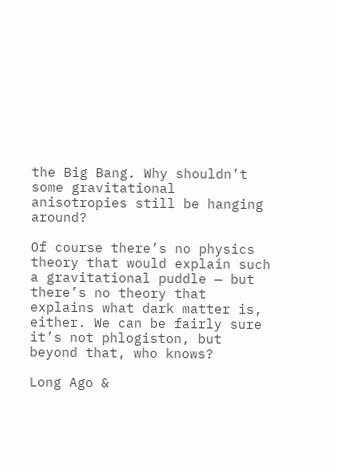the Big Bang. Why shouldn’t some gravitational anisotropies still be hanging around?

Of course there’s no physics theory that would explain such a gravitational puddle — but there’s no theory that explains what dark matter is, either. We can be fairly sure it’s not phlogiston, but beyond that, who knows?

Long Ago &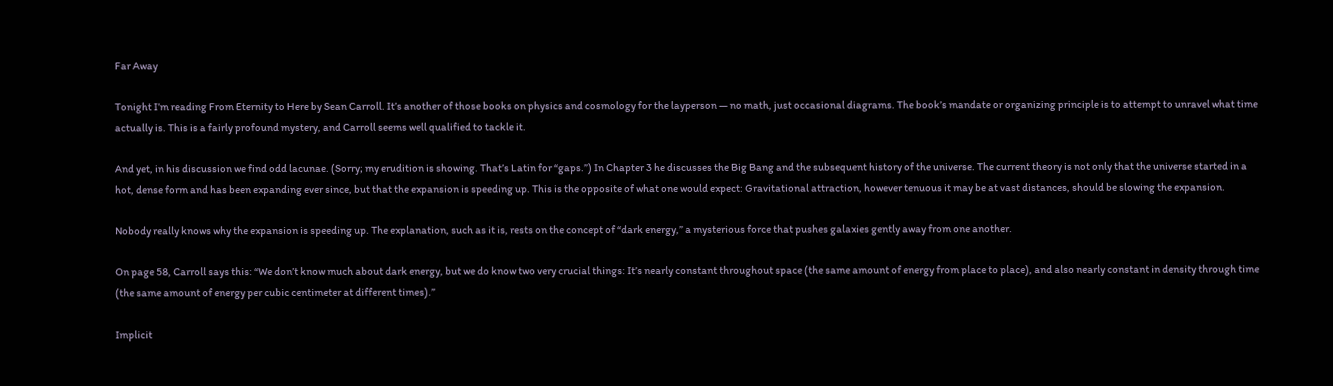Far Away

Tonight I’m reading From Eternity to Here by Sean Carroll. It’s another of those books on physics and cosmology for the layperson — no math, just occasional diagrams. The book’s mandate or organizing principle is to attempt to unravel what time actually is. This is a fairly profound mystery, and Carroll seems well qualified to tackle it.

And yet, in his discussion we find odd lacunae. (Sorry; my erudition is showing. That’s Latin for “gaps.”) In Chapter 3 he discusses the Big Bang and the subsequent history of the universe. The current theory is not only that the universe started in a hot, dense form and has been expanding ever since, but that the expansion is speeding up. This is the opposite of what one would expect: Gravitational attraction, however tenuous it may be at vast distances, should be slowing the expansion.

Nobody really knows why the expansion is speeding up. The explanation, such as it is, rests on the concept of “dark energy,” a mysterious force that pushes galaxies gently away from one another.

On page 58, Carroll says this: “We don’t know much about dark energy, but we do know two very crucial things: It’s nearly constant throughout space (the same amount of energy from place to place), and also nearly constant in density through time (the same amount of energy per cubic centimeter at different times).”

Implicit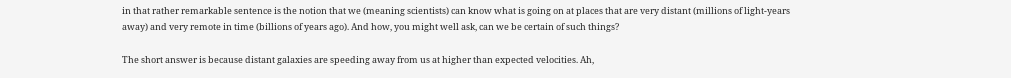in that rather remarkable sentence is the notion that we (meaning scientists) can know what is going on at places that are very distant (millions of light-years away) and very remote in time (billions of years ago). And how, you might well ask, can we be certain of such things?

The short answer is because distant galaxies are speeding away from us at higher than expected velocities. Ah,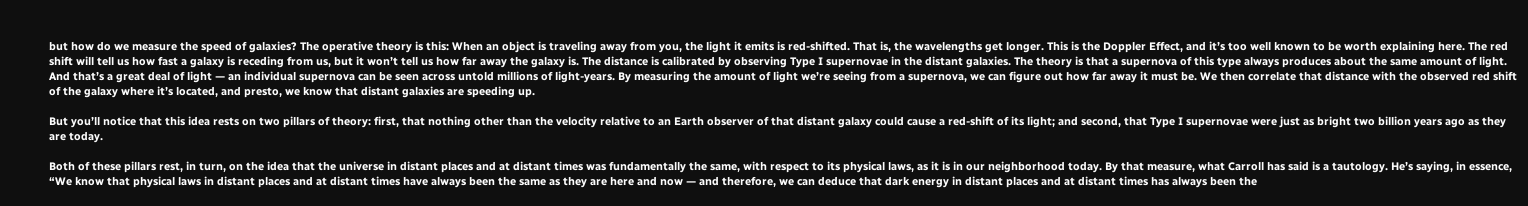but how do we measure the speed of galaxies? The operative theory is this: When an object is traveling away from you, the light it emits is red-shifted. That is, the wavelengths get longer. This is the Doppler Effect, and it’s too well known to be worth explaining here. The red shift will tell us how fast a galaxy is receding from us, but it won’t tell us how far away the galaxy is. The distance is calibrated by observing Type I supernovae in the distant galaxies. The theory is that a supernova of this type always produces about the same amount of light. And that’s a great deal of light — an individual supernova can be seen across untold millions of light-years. By measuring the amount of light we’re seeing from a supernova, we can figure out how far away it must be. We then correlate that distance with the observed red shift of the galaxy where it’s located, and presto, we know that distant galaxies are speeding up.

But you’ll notice that this idea rests on two pillars of theory: first, that nothing other than the velocity relative to an Earth observer of that distant galaxy could cause a red-shift of its light; and second, that Type I supernovae were just as bright two billion years ago as they are today.

Both of these pillars rest, in turn, on the idea that the universe in distant places and at distant times was fundamentally the same, with respect to its physical laws, as it is in our neighborhood today. By that measure, what Carroll has said is a tautology. He’s saying, in essence, “We know that physical laws in distant places and at distant times have always been the same as they are here and now — and therefore, we can deduce that dark energy in distant places and at distant times has always been the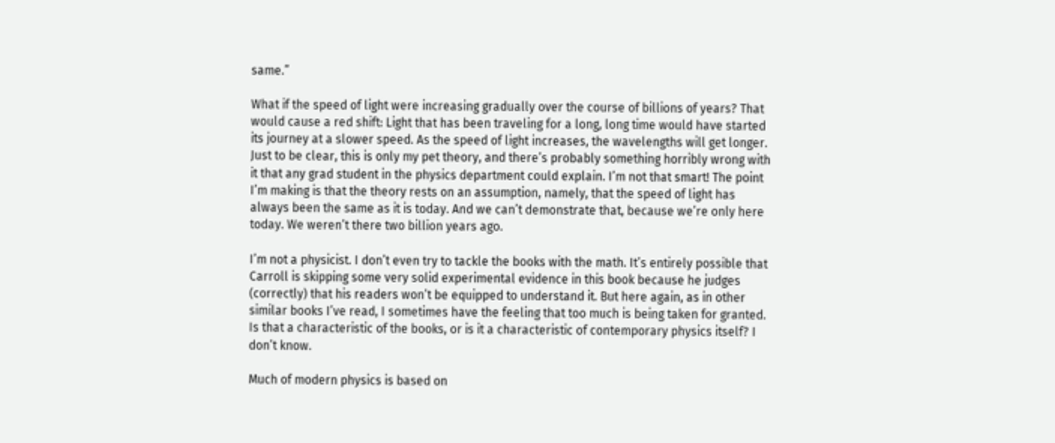same.”

What if the speed of light were increasing gradually over the course of billions of years? That would cause a red shift: Light that has been traveling for a long, long time would have started its journey at a slower speed. As the speed of light increases, the wavelengths will get longer. Just to be clear, this is only my pet theory, and there’s probably something horribly wrong with it that any grad student in the physics department could explain. I’m not that smart! The point I’m making is that the theory rests on an assumption, namely, that the speed of light has always been the same as it is today. And we can’t demonstrate that, because we’re only here today. We weren’t there two billion years ago.

I’m not a physicist. I don’t even try to tackle the books with the math. It’s entirely possible that Carroll is skipping some very solid experimental evidence in this book because he judges (correctly) that his readers won’t be equipped to understand it. But here again, as in other similar books I’ve read, I sometimes have the feeling that too much is being taken for granted. Is that a characteristic of the books, or is it a characteristic of contemporary physics itself? I don’t know.

Much of modern physics is based on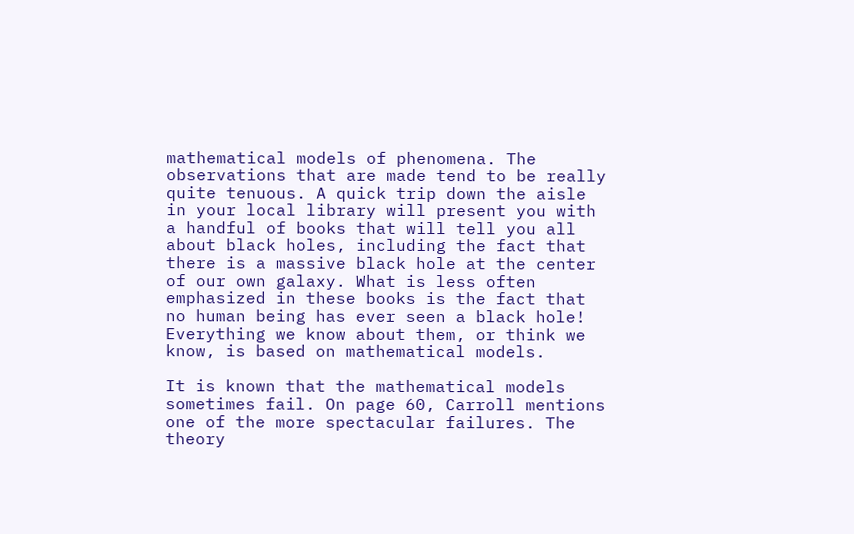mathematical models of phenomena. The observations that are made tend to be really quite tenuous. A quick trip down the aisle in your local library will present you with a handful of books that will tell you all about black holes, including the fact that there is a massive black hole at the center of our own galaxy. What is less often emphasized in these books is the fact that no human being has ever seen a black hole! Everything we know about them, or think we know, is based on mathematical models.

It is known that the mathematical models sometimes fail. On page 60, Carroll mentions one of the more spectacular failures. The theory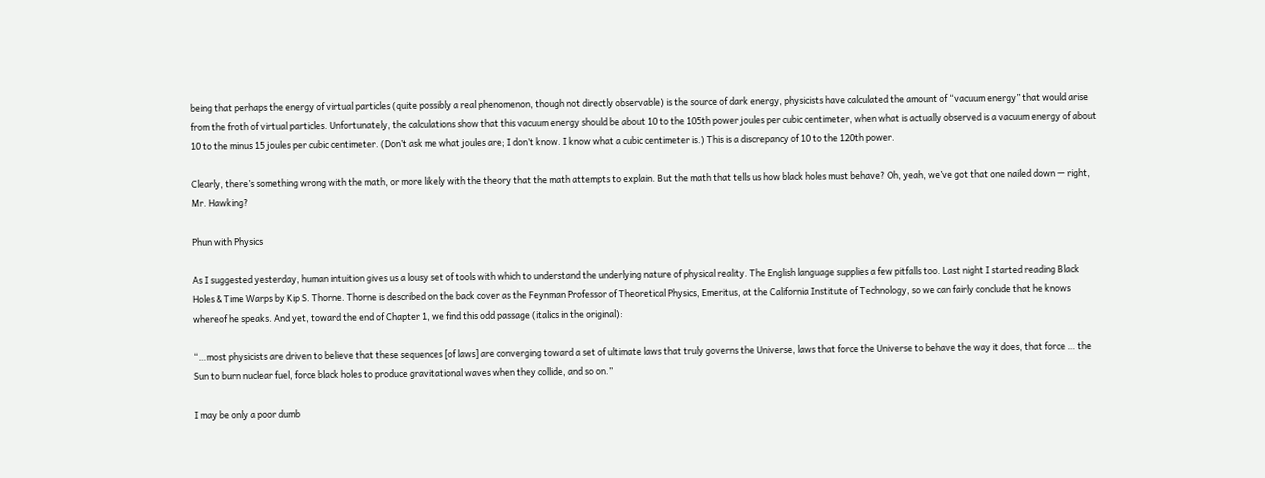being that perhaps the energy of virtual particles (quite possibly a real phenomenon, though not directly observable) is the source of dark energy, physicists have calculated the amount of “vacuum energy” that would arise from the froth of virtual particles. Unfortunately, the calculations show that this vacuum energy should be about 10 to the 105th power joules per cubic centimeter, when what is actually observed is a vacuum energy of about 10 to the minus 15 joules per cubic centimeter. (Don’t ask me what joules are; I don’t know. I know what a cubic centimeter is.) This is a discrepancy of 10 to the 120th power.

Clearly, there’s something wrong with the math, or more likely with the theory that the math attempts to explain. But the math that tells us how black holes must behave? Oh, yeah, we’ve got that one nailed down — right, Mr. Hawking?

Phun with Physics

As I suggested yesterday, human intuition gives us a lousy set of tools with which to understand the underlying nature of physical reality. The English language supplies a few pitfalls too. Last night I started reading Black Holes & Time Warps by Kip S. Thorne. Thorne is described on the back cover as the Feynman Professor of Theoretical Physics, Emeritus, at the California Institute of Technology, so we can fairly conclude that he knows whereof he speaks. And yet, toward the end of Chapter 1, we find this odd passage (italics in the original):

“…most physicists are driven to believe that these sequences [of laws] are converging toward a set of ultimate laws that truly governs the Universe, laws that force the Universe to behave the way it does, that force … the Sun to burn nuclear fuel, force black holes to produce gravitational waves when they collide, and so on.”

I may be only a poor dumb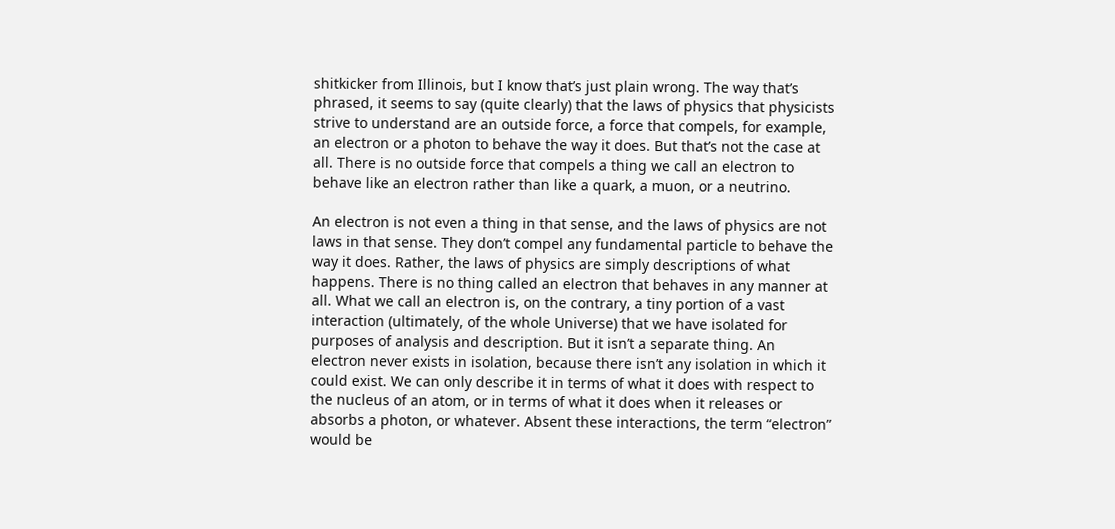shitkicker from Illinois, but I know that’s just plain wrong. The way that’s phrased, it seems to say (quite clearly) that the laws of physics that physicists strive to understand are an outside force, a force that compels, for example, an electron or a photon to behave the way it does. But that’s not the case at all. There is no outside force that compels a thing we call an electron to behave like an electron rather than like a quark, a muon, or a neutrino.

An electron is not even a thing in that sense, and the laws of physics are not laws in that sense. They don’t compel any fundamental particle to behave the way it does. Rather, the laws of physics are simply descriptions of what happens. There is no thing called an electron that behaves in any manner at all. What we call an electron is, on the contrary, a tiny portion of a vast interaction (ultimately, of the whole Universe) that we have isolated for purposes of analysis and description. But it isn’t a separate thing. An electron never exists in isolation, because there isn’t any isolation in which it could exist. We can only describe it in terms of what it does with respect to the nucleus of an atom, or in terms of what it does when it releases or absorbs a photon, or whatever. Absent these interactions, the term “electron” would be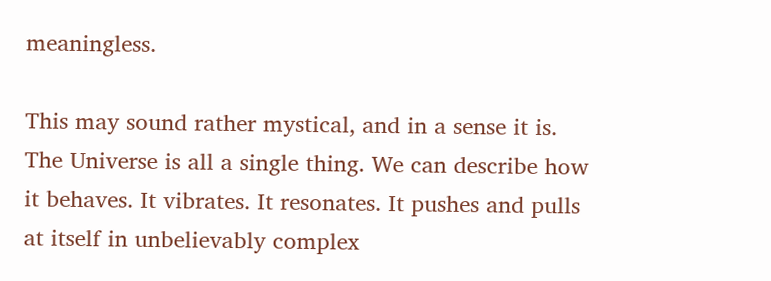meaningless.

This may sound rather mystical, and in a sense it is. The Universe is all a single thing. We can describe how it behaves. It vibrates. It resonates. It pushes and pulls at itself in unbelievably complex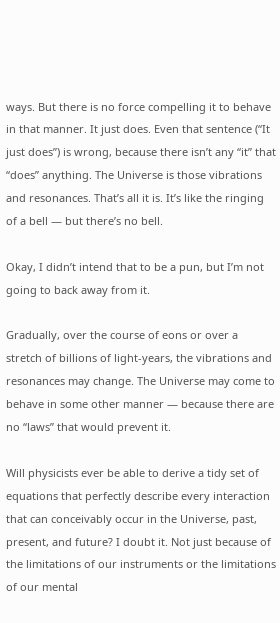ways. But there is no force compelling it to behave in that manner. It just does. Even that sentence (“It just does”) is wrong, because there isn’t any “it” that “does” anything. The Universe is those vibrations and resonances. That’s all it is. It’s like the ringing of a bell — but there’s no bell.

Okay, I didn’t intend that to be a pun, but I’m not going to back away from it.

Gradually, over the course of eons or over a stretch of billions of light-years, the vibrations and resonances may change. The Universe may come to behave in some other manner — because there are no “laws” that would prevent it.

Will physicists ever be able to derive a tidy set of equations that perfectly describe every interaction that can conceivably occur in the Universe, past, present, and future? I doubt it. Not just because of the limitations of our instruments or the limitations of our mental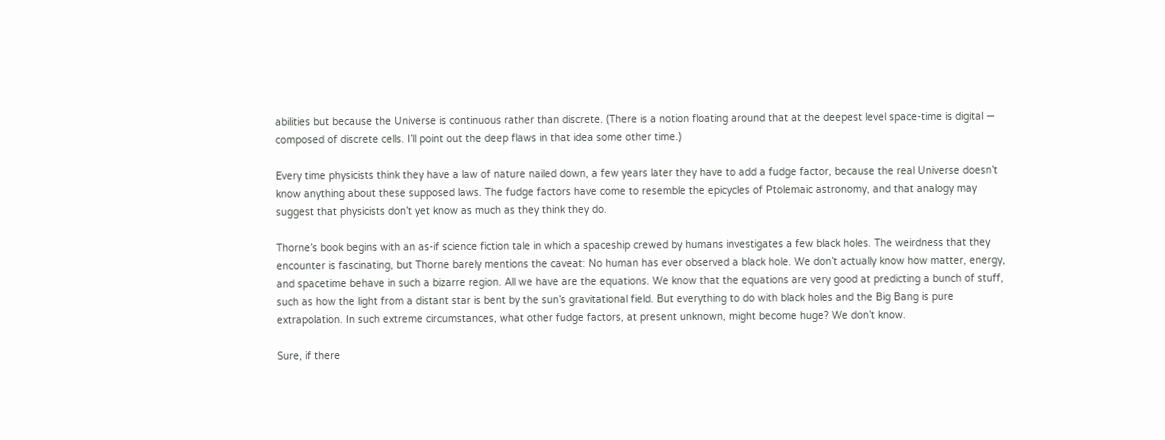abilities but because the Universe is continuous rather than discrete. (There is a notion floating around that at the deepest level space-time is digital — composed of discrete cells. I’ll point out the deep flaws in that idea some other time.)

Every time physicists think they have a law of nature nailed down, a few years later they have to add a fudge factor, because the real Universe doesn’t know anything about these supposed laws. The fudge factors have come to resemble the epicycles of Ptolemaic astronomy, and that analogy may suggest that physicists don’t yet know as much as they think they do.

Thorne’s book begins with an as-if science fiction tale in which a spaceship crewed by humans investigates a few black holes. The weirdness that they encounter is fascinating, but Thorne barely mentions the caveat: No human has ever observed a black hole. We don’t actually know how matter, energy, and spacetime behave in such a bizarre region. All we have are the equations. We know that the equations are very good at predicting a bunch of stuff, such as how the light from a distant star is bent by the sun’s gravitational field. But everything to do with black holes and the Big Bang is pure extrapolation. In such extreme circumstances, what other fudge factors, at present unknown, might become huge? We don’t know.

Sure, if there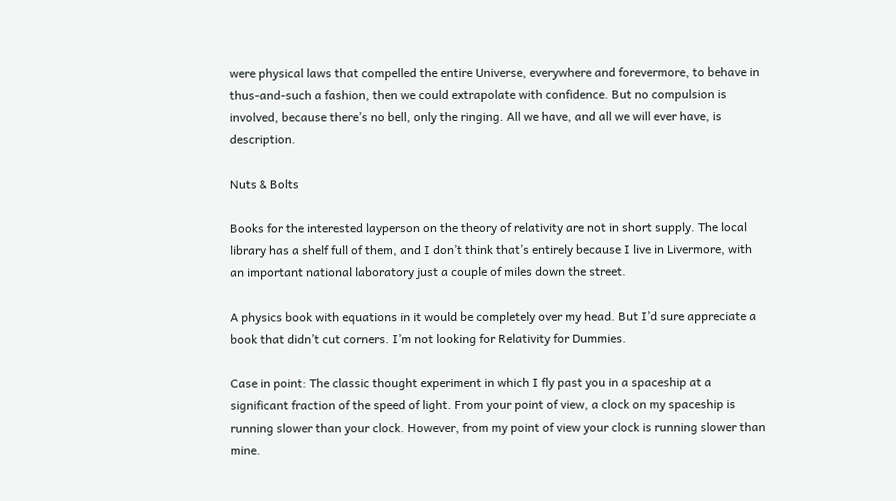were physical laws that compelled the entire Universe, everywhere and forevermore, to behave in thus-and-such a fashion, then we could extrapolate with confidence. But no compulsion is involved, because there’s no bell, only the ringing. All we have, and all we will ever have, is description.

Nuts & Bolts

Books for the interested layperson on the theory of relativity are not in short supply. The local library has a shelf full of them, and I don’t think that’s entirely because I live in Livermore, with an important national laboratory just a couple of miles down the street.

A physics book with equations in it would be completely over my head. But I’d sure appreciate a book that didn’t cut corners. I’m not looking for Relativity for Dummies.

Case in point: The classic thought experiment in which I fly past you in a spaceship at a significant fraction of the speed of light. From your point of view, a clock on my spaceship is running slower than your clock. However, from my point of view your clock is running slower than mine.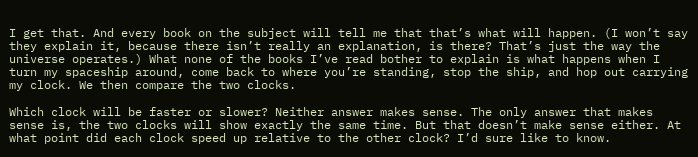I get that. And every book on the subject will tell me that that’s what will happen. (I won’t say they explain it, because there isn’t really an explanation, is there? That’s just the way the universe operates.) What none of the books I’ve read bother to explain is what happens when I turn my spaceship around, come back to where you’re standing, stop the ship, and hop out carrying my clock. We then compare the two clocks.

Which clock will be faster or slower? Neither answer makes sense. The only answer that makes sense is, the two clocks will show exactly the same time. But that doesn’t make sense either. At what point did each clock speed up relative to the other clock? I’d sure like to know.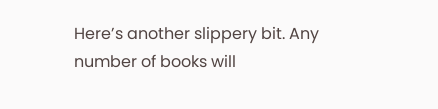Here’s another slippery bit. Any number of books will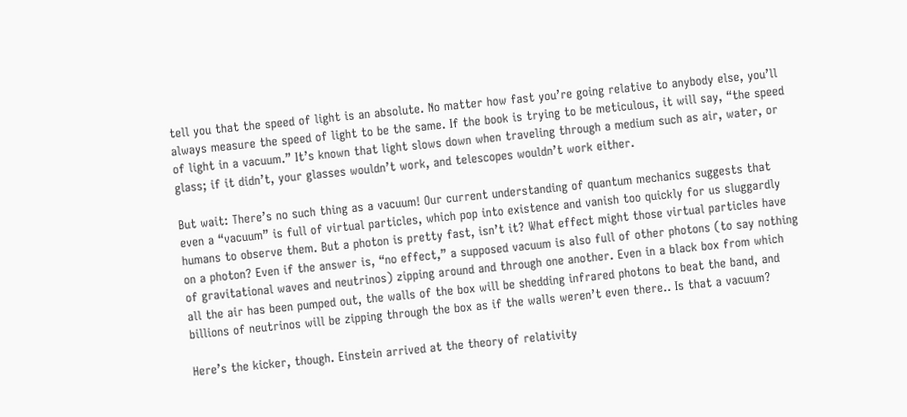tell you that the speed of light is an absolute. No matter how fast you’re going relative to anybody else, you’ll always measure the speed of light to be the same. If the book is trying to be meticulous, it will say, “the speed of light in a vacuum.” It’s known that light slows down when traveling through a medium such as air, water, or glass; if it didn’t, your glasses wouldn’t work, and telescopes wouldn’t work either.

But wait: There’s no such thing as a vacuum! Our current understanding of quantum mechanics suggests that even a “vacuum” is full of virtual particles, which pop into existence and vanish too quickly for us sluggardly humans to observe them. But a photon is pretty fast, isn’t it? What effect might those virtual particles have on a photon? Even if the answer is, “no effect,” a supposed vacuum is also full of other photons (to say nothing of gravitational waves and neutrinos) zipping around and through one another. Even in a black box from which all the air has been pumped out, the walls of the box will be shedding infrared photons to beat the band, and billions of neutrinos will be zipping through the box as if the walls weren’t even there.. Is that a vacuum?

Here’s the kicker, though. Einstein arrived at the theory of relativity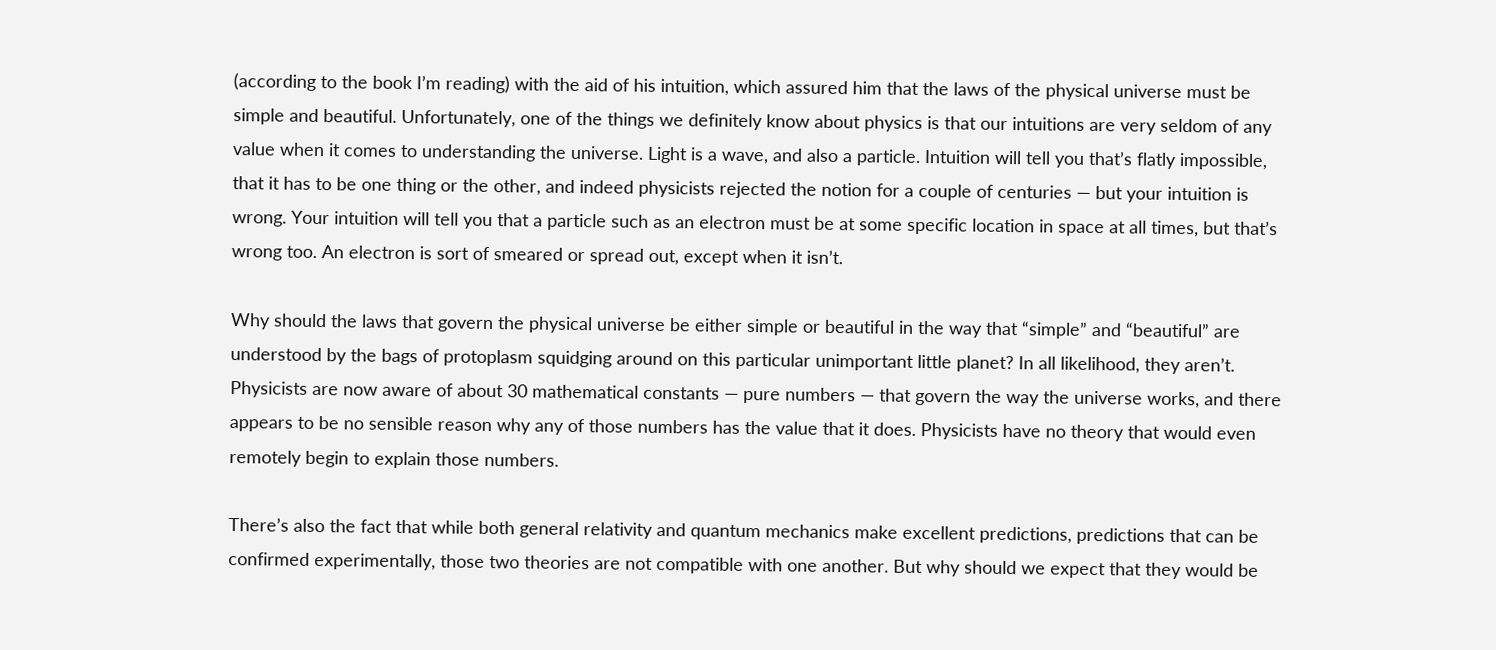(according to the book I’m reading) with the aid of his intuition, which assured him that the laws of the physical universe must be simple and beautiful. Unfortunately, one of the things we definitely know about physics is that our intuitions are very seldom of any value when it comes to understanding the universe. Light is a wave, and also a particle. Intuition will tell you that’s flatly impossible, that it has to be one thing or the other, and indeed physicists rejected the notion for a couple of centuries — but your intuition is wrong. Your intuition will tell you that a particle such as an electron must be at some specific location in space at all times, but that’s wrong too. An electron is sort of smeared or spread out, except when it isn’t.

Why should the laws that govern the physical universe be either simple or beautiful in the way that “simple” and “beautiful” are understood by the bags of protoplasm squidging around on this particular unimportant little planet? In all likelihood, they aren’t. Physicists are now aware of about 30 mathematical constants — pure numbers — that govern the way the universe works, and there appears to be no sensible reason why any of those numbers has the value that it does. Physicists have no theory that would even remotely begin to explain those numbers.

There’s also the fact that while both general relativity and quantum mechanics make excellent predictions, predictions that can be confirmed experimentally, those two theories are not compatible with one another. But why should we expect that they would be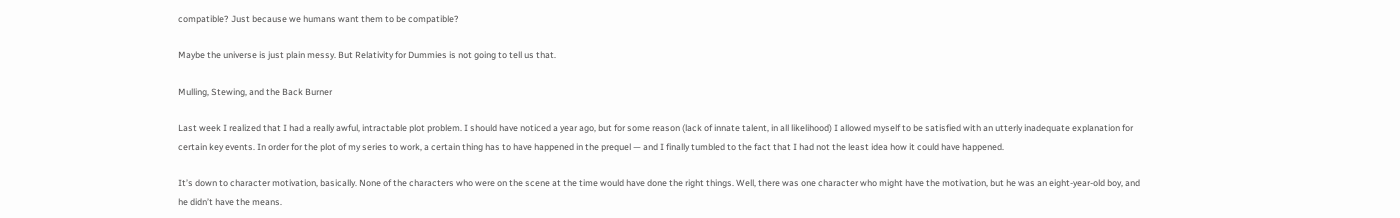compatible? Just because we humans want them to be compatible?

Maybe the universe is just plain messy. But Relativity for Dummies is not going to tell us that.

Mulling, Stewing, and the Back Burner

Last week I realized that I had a really awful, intractable plot problem. I should have noticed a year ago, but for some reason (lack of innate talent, in all likelihood) I allowed myself to be satisfied with an utterly inadequate explanation for certain key events. In order for the plot of my series to work, a certain thing has to have happened in the prequel — and I finally tumbled to the fact that I had not the least idea how it could have happened.

It’s down to character motivation, basically. None of the characters who were on the scene at the time would have done the right things. Well, there was one character who might have the motivation, but he was an eight-year-old boy, and he didn’t have the means.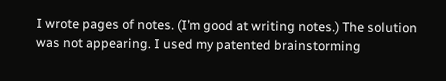I wrote pages of notes. (I’m good at writing notes.) The solution was not appearing. I used my patented brainstorming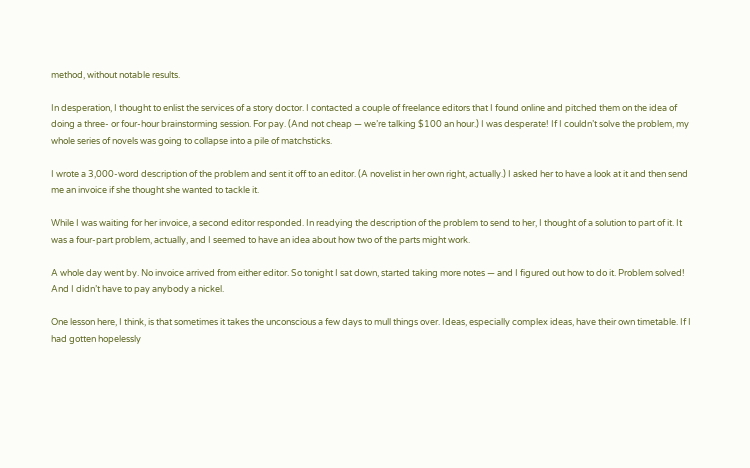method, without notable results.

In desperation, I thought to enlist the services of a story doctor. I contacted a couple of freelance editors that I found online and pitched them on the idea of doing a three- or four-hour brainstorming session. For pay. (And not cheap — we’re talking $100 an hour.) I was desperate! If I couldn’t solve the problem, my whole series of novels was going to collapse into a pile of matchsticks.

I wrote a 3,000-word description of the problem and sent it off to an editor. (A novelist in her own right, actually.) I asked her to have a look at it and then send me an invoice if she thought she wanted to tackle it.

While I was waiting for her invoice, a second editor responded. In readying the description of the problem to send to her, I thought of a solution to part of it. It was a four-part problem, actually, and I seemed to have an idea about how two of the parts might work.

A whole day went by. No invoice arrived from either editor. So tonight I sat down, started taking more notes — and I figured out how to do it. Problem solved! And I didn’t have to pay anybody a nickel.

One lesson here, I think, is that sometimes it takes the unconscious a few days to mull things over. Ideas, especially complex ideas, have their own timetable. If I had gotten hopelessly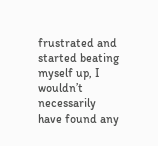frustrated and started beating myself up, I wouldn’t necessarily have found any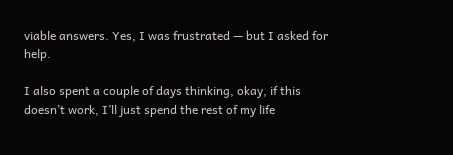viable answers. Yes, I was frustrated — but I asked for help.

I also spent a couple of days thinking, okay, if this doesn’t work, I’ll just spend the rest of my life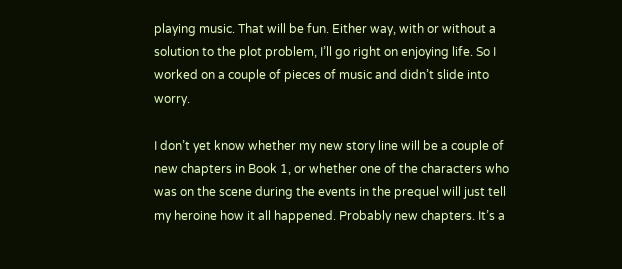playing music. That will be fun. Either way, with or without a solution to the plot problem, I’ll go right on enjoying life. So I worked on a couple of pieces of music and didn’t slide into worry.

I don’t yet know whether my new story line will be a couple of new chapters in Book 1, or whether one of the characters who was on the scene during the events in the prequel will just tell my heroine how it all happened. Probably new chapters. It’s a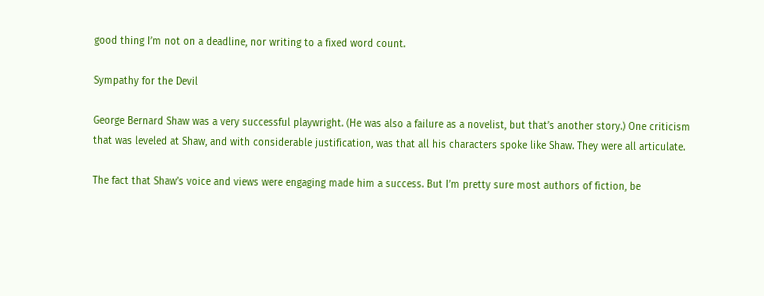good thing I’m not on a deadline, nor writing to a fixed word count.

Sympathy for the Devil

George Bernard Shaw was a very successful playwright. (He was also a failure as a novelist, but that’s another story.) One criticism that was leveled at Shaw, and with considerable justification, was that all his characters spoke like Shaw. They were all articulate.

The fact that Shaw’s voice and views were engaging made him a success. But I’m pretty sure most authors of fiction, be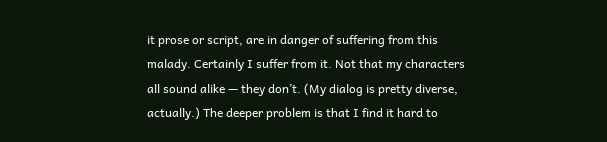it prose or script, are in danger of suffering from this malady. Certainly I suffer from it. Not that my characters all sound alike — they don’t. (My dialog is pretty diverse, actually.) The deeper problem is that I find it hard to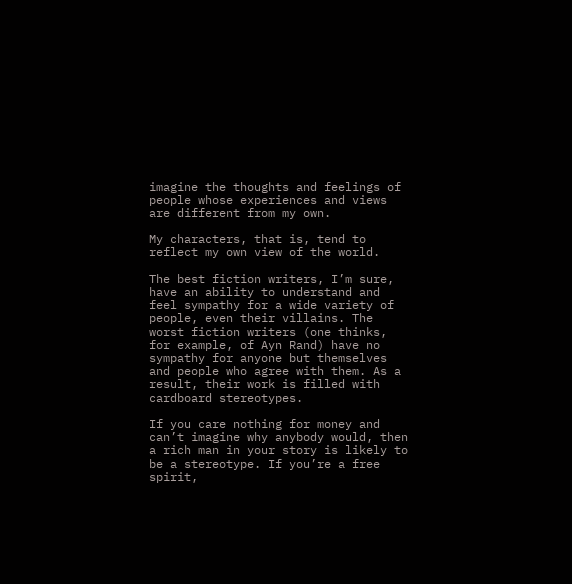imagine the thoughts and feelings of people whose experiences and views are different from my own.

My characters, that is, tend to reflect my own view of the world.

The best fiction writers, I’m sure, have an ability to understand and feel sympathy for a wide variety of people, even their villains. The worst fiction writers (one thinks, for example, of Ayn Rand) have no sympathy for anyone but themselves and people who agree with them. As a result, their work is filled with cardboard stereotypes.

If you care nothing for money and can’t imagine why anybody would, then a rich man in your story is likely to be a stereotype. If you’re a free spirit,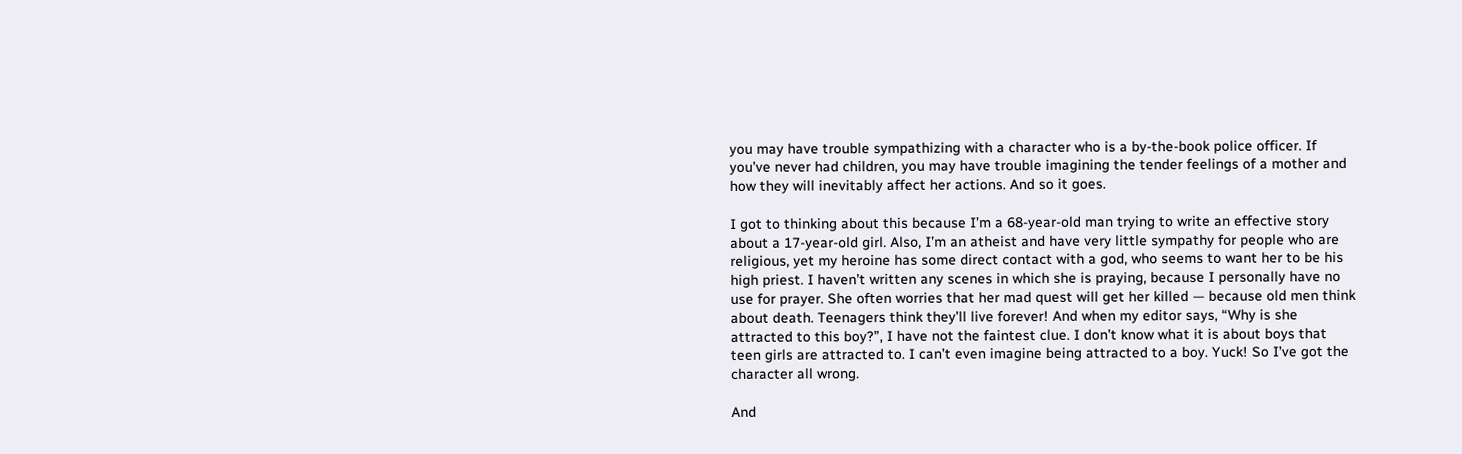you may have trouble sympathizing with a character who is a by-the-book police officer. If you’ve never had children, you may have trouble imagining the tender feelings of a mother and how they will inevitably affect her actions. And so it goes.

I got to thinking about this because I’m a 68-year-old man trying to write an effective story about a 17-year-old girl. Also, I’m an atheist and have very little sympathy for people who are religious, yet my heroine has some direct contact with a god, who seems to want her to be his high priest. I haven’t written any scenes in which she is praying, because I personally have no use for prayer. She often worries that her mad quest will get her killed — because old men think about death. Teenagers think they’ll live forever! And when my editor says, “Why is she attracted to this boy?”, I have not the faintest clue. I don’t know what it is about boys that teen girls are attracted to. I can’t even imagine being attracted to a boy. Yuck! So I’ve got the character all wrong.

And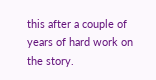this after a couple of years of hard work on the story.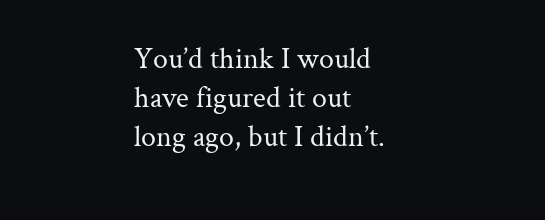You’d think I would have figured it out long ago, but I didn’t.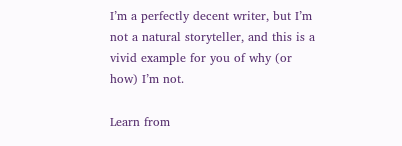I’m a perfectly decent writer, but I’m not a natural storyteller, and this is a vivid example for you of why (or how) I’m not.

Learn from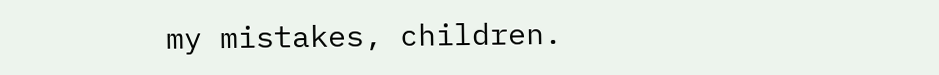my mistakes, children.